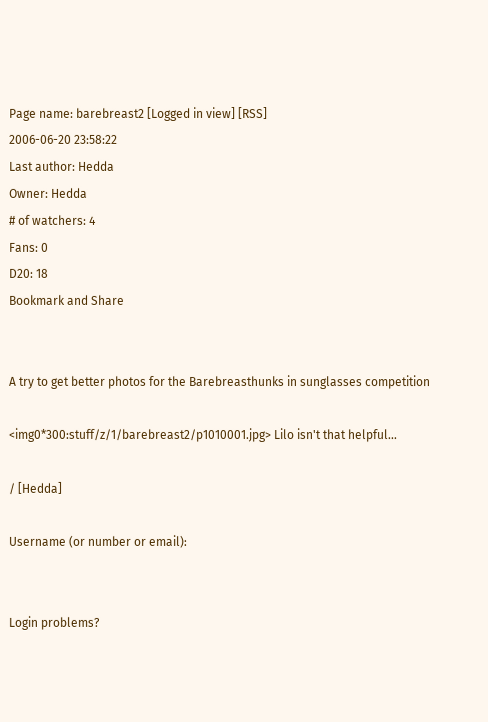Page name: barebreast2 [Logged in view] [RSS]
2006-06-20 23:58:22
Last author: Hedda
Owner: Hedda
# of watchers: 4
Fans: 0
D20: 18
Bookmark and Share


A try to get better photos for the Barebreasthunks in sunglasses competition

<img0*300:stuff/z/1/barebreast2/p1010001.jpg> Lilo isn't that helpful...

/ [Hedda]

Username (or number or email):


Login problems?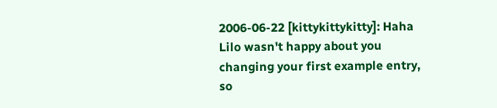2006-06-22 [kittykittykitty]: Haha Lilo wasn't happy about you changing your first example entry, so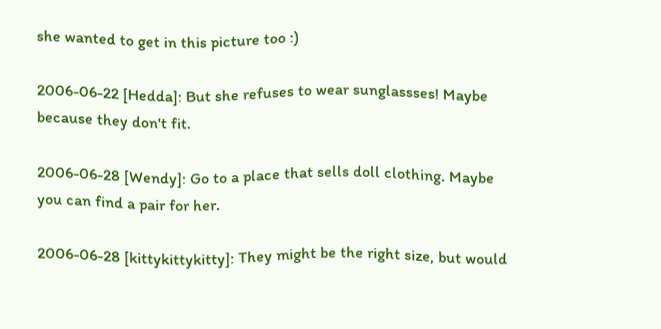she wanted to get in this picture too :)

2006-06-22 [Hedda]: But she refuses to wear sunglassses! Maybe because they don't fit.

2006-06-28 [Wendy]: Go to a place that sells doll clothing. Maybe you can find a pair for her.

2006-06-28 [kittykittykitty]: They might be the right size, but would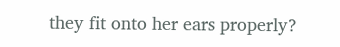they fit onto her ears properly?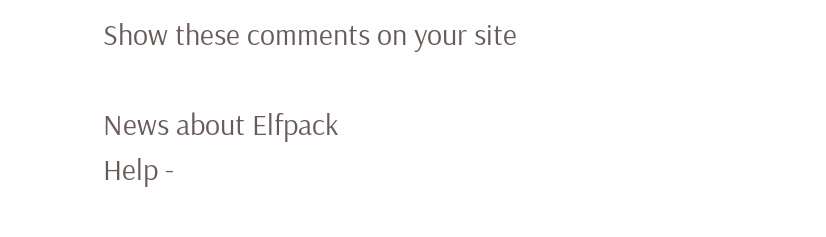Show these comments on your site

News about Elfpack
Help -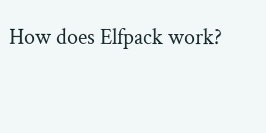How does Elfpack work?